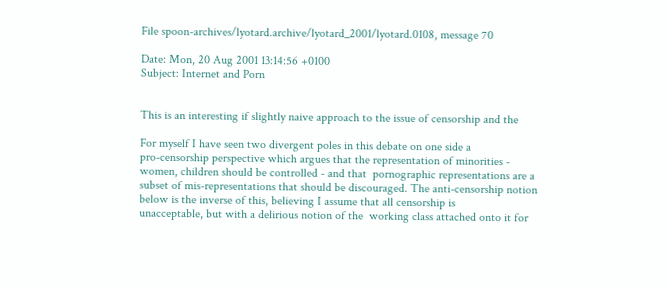File spoon-archives/lyotard.archive/lyotard_2001/lyotard.0108, message 70

Date: Mon, 20 Aug 2001 13:14:56 +0100
Subject: Internet and Porn


This is an interesting if slightly naive approach to the issue of censorship and the

For myself I have seen two divergent poles in this debate on one side a
pro-censorship perspective which argues that the representation of minorities -
women, children should be controlled - and that  pornographic representations are a
subset of mis-representations that should be discouraged. The anti-censorship notion
below is the inverse of this, believing I assume that all censorship is
unacceptable, but with a delirious notion of the  working class attached onto it for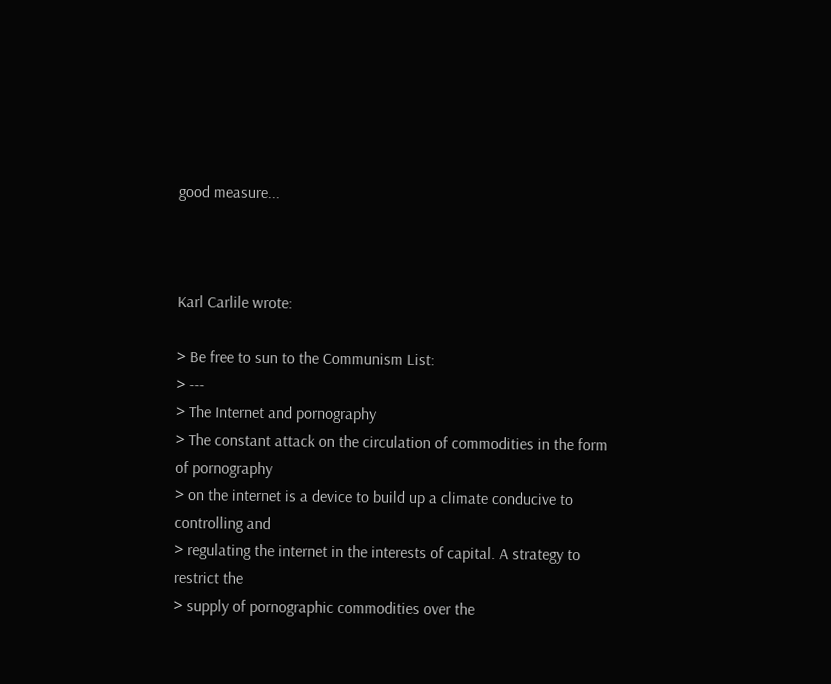good measure...



Karl Carlile wrote:

> Be free to sun to the Communism List:
> ---
> The Internet and pornography
> The constant attack on the circulation of commodities in the form of pornography
> on the internet is a device to build up a climate conducive to controlling and
> regulating the internet in the interests of capital. A strategy to restrict the
> supply of pornographic commodities over the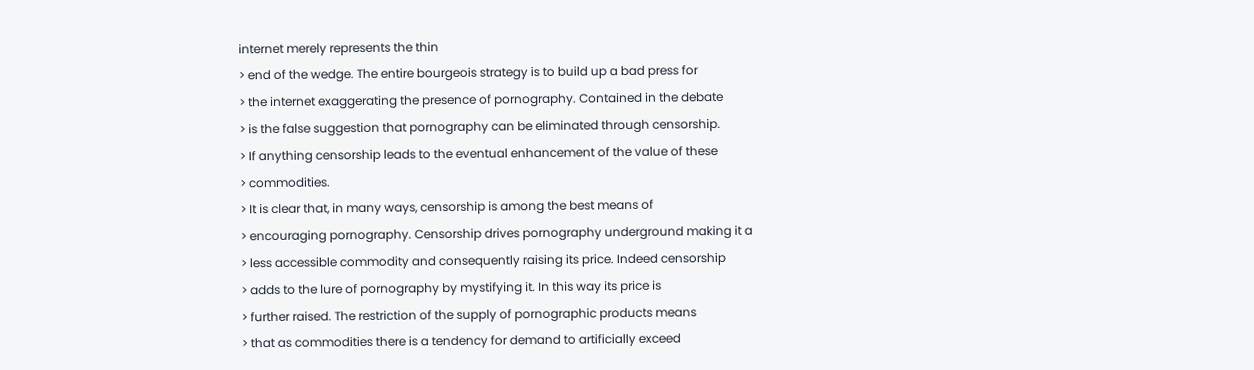internet merely represents the thin
> end of the wedge. The entire bourgeois strategy is to build up a bad press for
> the internet exaggerating the presence of pornography. Contained in the debate
> is the false suggestion that pornography can be eliminated through censorship.
> If anything censorship leads to the eventual enhancement of the value of these
> commodities.
> It is clear that, in many ways, censorship is among the best means of
> encouraging pornography. Censorship drives pornography underground making it a
> less accessible commodity and consequently raising its price. Indeed censorship
> adds to the lure of pornography by mystifying it. In this way its price is
> further raised. The restriction of the supply of pornographic products means
> that as commodities there is a tendency for demand to artificially exceed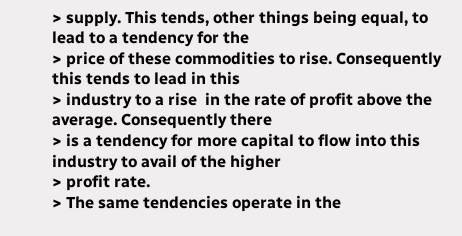> supply. This tends, other things being equal, to lead to a tendency for the
> price of these commodities to rise. Consequently this tends to lead in this
> industry to a rise  in the rate of profit above the average. Consequently there
> is a tendency for more capital to flow into this industry to avail of the higher
> profit rate.
> The same tendencies operate in the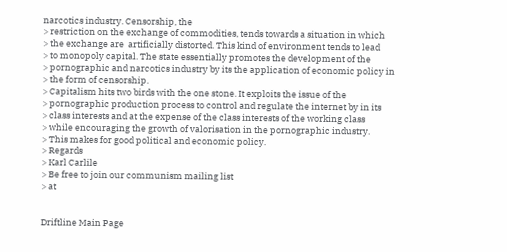narcotics industry. Censorship, the
> restriction on the exchange of commodities, tends towards a situation in which
> the exchange are  artificially distorted. This kind of environment tends to lead
> to monopoly capital. The state essentially promotes the development of the
> pornographic and narcotics industry by its the application of economic policy in
> the form of censorship.
> Capitalism hits two birds with the one stone. It exploits the issue of the
> pornographic production process to control and regulate the internet by in its
> class interests and at the expense of the class interests of the working class
> while encouraging the growth of valorisation in the pornographic industry.
> This makes for good political and economic policy.
> Regards
> Karl Carlile
> Be free to join our communism mailing list
> at


Driftline Main Page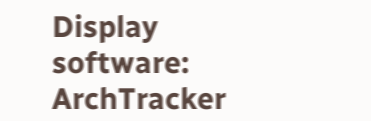Display software: ArchTracker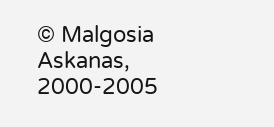© Malgosia Askanas, 2000-2005